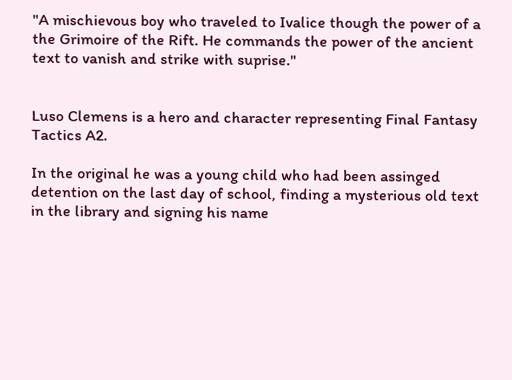"A mischievous boy who traveled to Ivalice though the power of a the Grimoire of the Rift. He commands the power of the ancient text to vanish and strike with suprise."


Luso Clemens is a hero and character representing Final Fantasy Tactics A2.

In the original he was a young child who had been assinged detention on the last day of school, finding a mysterious old text in the library and signing his name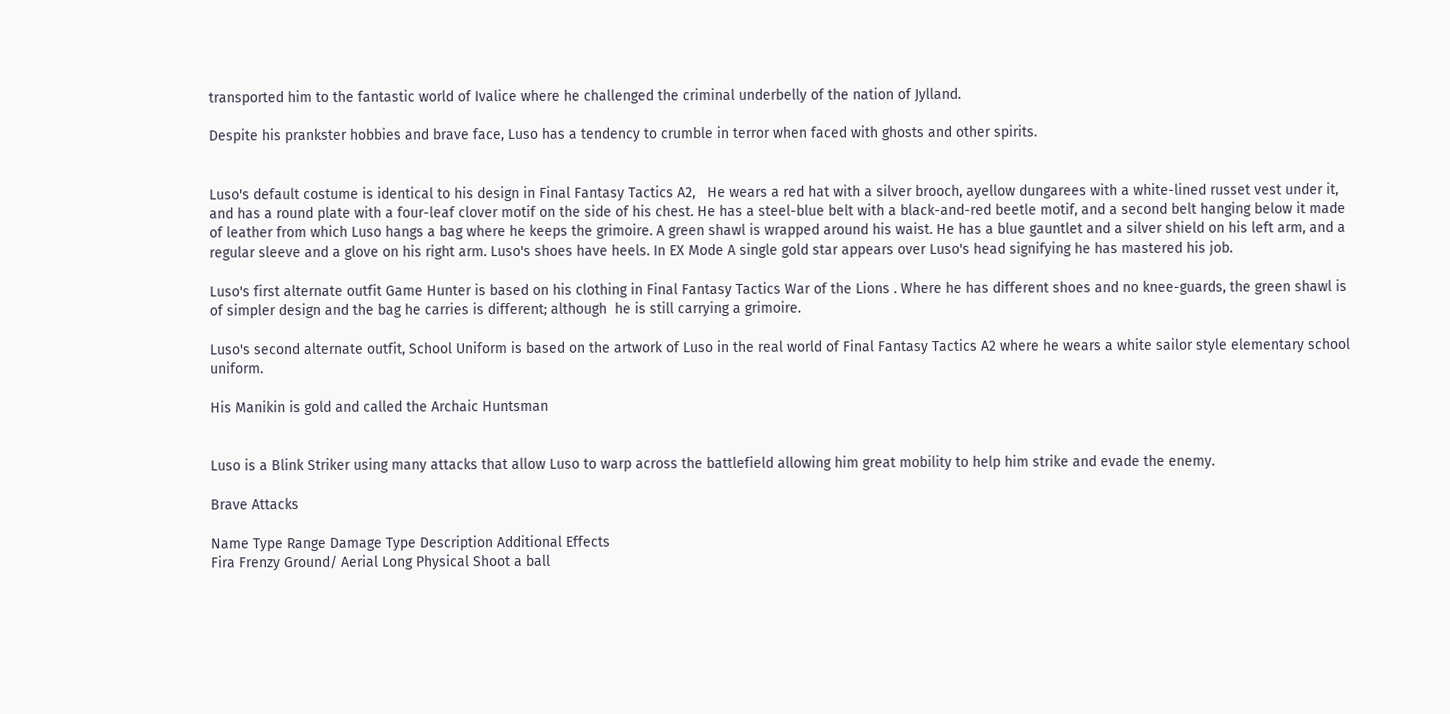transported him to the fantastic world of Ivalice where he challenged the criminal underbelly of the nation of Jylland.

Despite his prankster hobbies and brave face, Luso has a tendency to crumble in terror when faced with ghosts and other spirits.


Luso's default costume is identical to his design in Final Fantasy Tactics A2,   He wears a red hat with a silver brooch, ayellow dungarees with a white-lined russet vest under it, and has a round plate with a four-leaf clover motif on the side of his chest. He has a steel-blue belt with a black-and-red beetle motif, and a second belt hanging below it made of leather from which Luso hangs a bag where he keeps the grimoire. A green shawl is wrapped around his waist. He has a blue gauntlet and a silver shield on his left arm, and a regular sleeve and a glove on his right arm. Luso's shoes have heels. In EX Mode A single gold star appears over Luso's head signifying he has mastered his job.

Luso's first alternate outfit Game Hunter is based on his clothing in Final Fantasy Tactics War of the Lions . Where he has different shoes and no knee-guards, the green shawl is of simpler design and the bag he carries is different; although  he is still carrying a grimoire.

Luso's second alternate outfit, School Uniform is based on the artwork of Luso in the real world of Final Fantasy Tactics A2 where he wears a white sailor style elementary school uniform.

His Manikin is gold and called the Archaic Huntsman


Luso is a Blink Striker using many attacks that allow Luso to warp across the battlefield allowing him great mobility to help him strike and evade the enemy.

Brave Attacks

Name Type Range Damage Type Description Additional Effects
Fira Frenzy Ground/ Aerial Long Physical Shoot a ball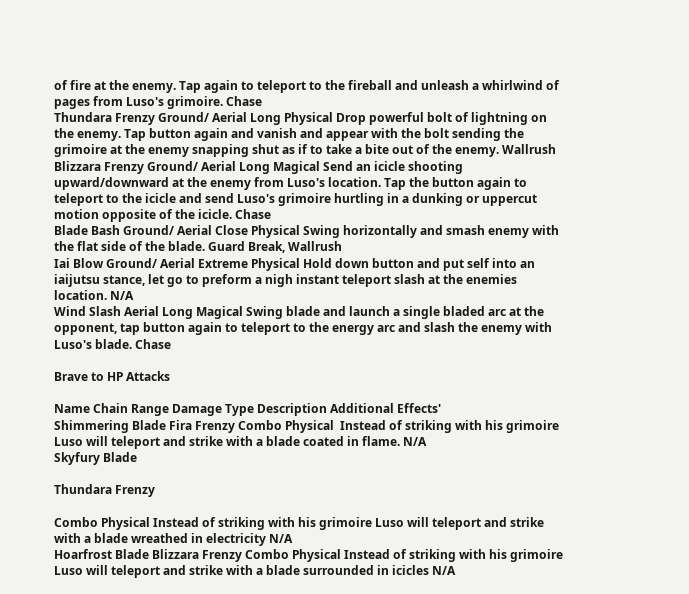of fire at the enemy. Tap again to teleport to the fireball and unleash a whirlwind of pages from Luso's grimoire. Chase
Thundara Frenzy Ground/ Aerial Long Physical Drop powerful bolt of lightning on the enemy. Tap button again and vanish and appear with the bolt sending the grimoire at the enemy snapping shut as if to take a bite out of the enemy. Wallrush
Blizzara Frenzy Ground/ Aerial Long Magical Send an icicle shooting upward/downward at the enemy from Luso's location. Tap the button again to teleport to the icicle and send Luso's grimoire hurtling in a dunking or uppercut motion opposite of the icicle. Chase
Blade Bash Ground/ Aerial Close Physical Swing horizontally and smash enemy with the flat side of the blade. Guard Break, Wallrush
Iai Blow Ground/ Aerial Extreme Physical Hold down button and put self into an iaijutsu stance, let go to preform a nigh instant teleport slash at the enemies location. N/A
Wind Slash Aerial Long Magical Swing blade and launch a single bladed arc at the opponent, tap button again to teleport to the energy arc and slash the enemy with Luso's blade. Chase

Brave to HP Attacks

Name Chain Range Damage Type Description Additional Effects'
Shimmering Blade Fira Frenzy Combo Physical  Instead of striking with his grimoire Luso will teleport and strike with a blade coated in flame. N/A
Skyfury Blade

Thundara Frenzy

Combo Physical Instead of striking with his grimoire Luso will teleport and strike with a blade wreathed in electricity N/A
Hoarfrost Blade Blizzara Frenzy Combo Physical Instead of striking with his grimoire Luso will teleport and strike with a blade surrounded in icicles N/A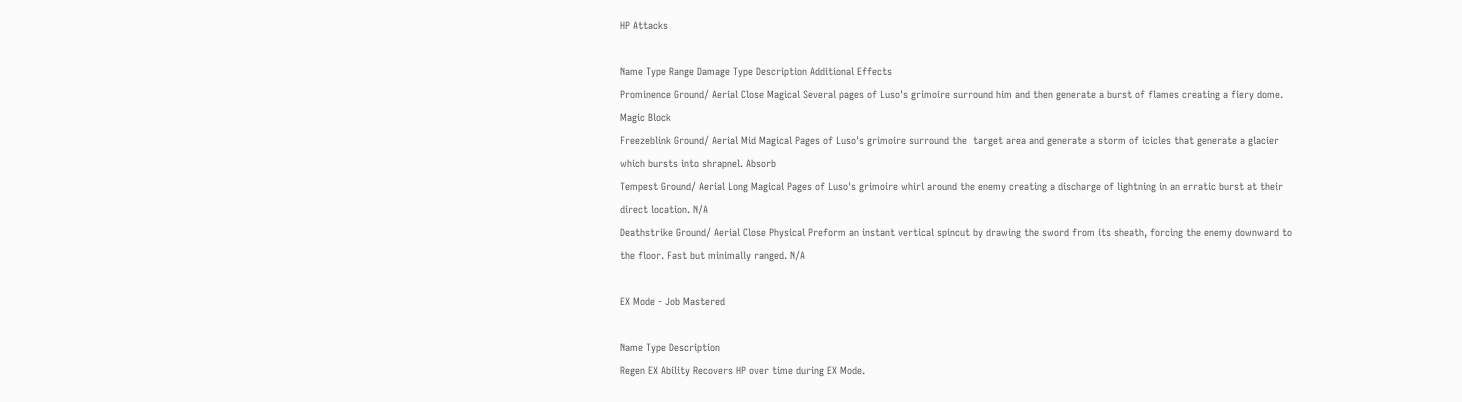HP Attacks

Name Type Range Damage Type Description Additional Effects
Prominence Ground/ Aerial Close Magical Several pages of Luso's grimoire surround him and then generate a burst of flames creating a fiery dome. Magic Block
Freezeblink Ground/ Aerial Mid Magical Pages of Luso's grimoire surround the  target area and generate a storm of icicles that generate a glacier which bursts into shrapnel. Absorb
Tempest Ground/ Aerial Long Magical Pages of Luso's grimoire whirl around the enemy creating a discharge of lightning in an erratic burst at their direct location. N/A
Deathstrike Ground/ Aerial Close Physical Preform an instant vertical spincut by drawing the sword from its sheath, forcing the enemy downward to the floor. Fast but minimally ranged. N/A

EX Mode - Job Mastered

Name Type Description
Regen EX Ability Recovers HP over time during EX Mode.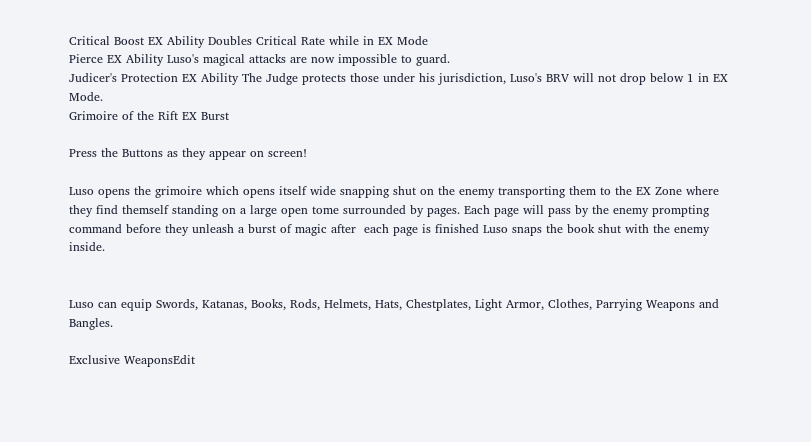Critical Boost EX Ability Doubles Critical Rate while in EX Mode
Pierce EX Ability Luso's magical attacks are now impossible to guard.
Judicer's Protection EX Ability The Judge protects those under his jurisdiction, Luso's BRV will not drop below 1 in EX Mode.
Grimoire of the Rift EX Burst

Press the Buttons as they appear on screen!

Luso opens the grimoire which opens itself wide snapping shut on the enemy transporting them to the EX Zone where they find themself standing on a large open tome surrounded by pages. Each page will pass by the enemy prompting command before they unleash a burst of magic after  each page is finished Luso snaps the book shut with the enemy inside.


Luso can equip Swords, Katanas, Books, Rods, Helmets, Hats, Chestplates, Light Armor, Clothes, Parrying Weapons and Bangles.

Exclusive WeaponsEdit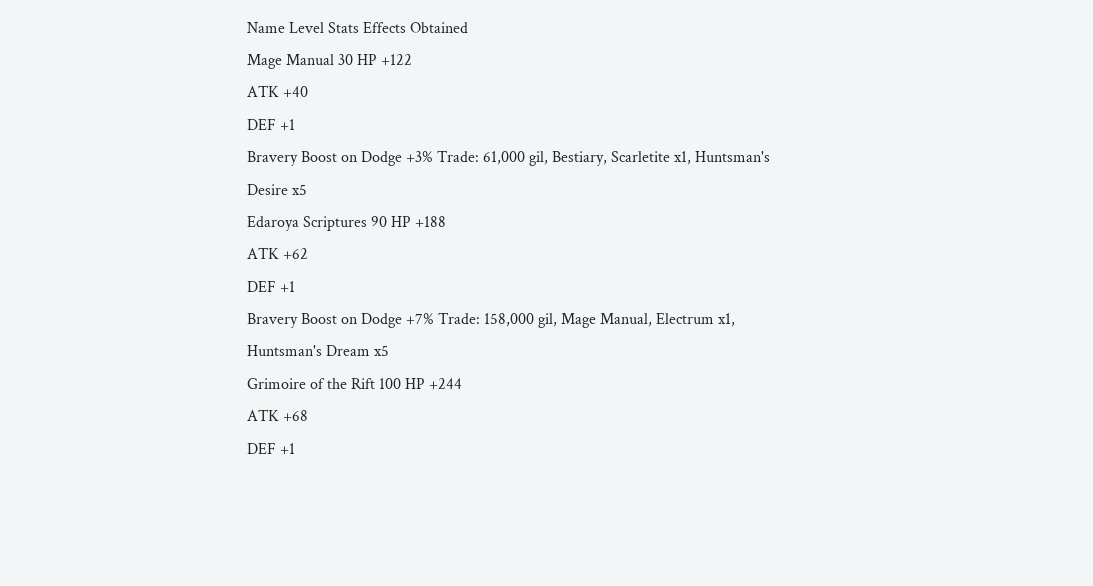Name Level Stats Effects Obtained
Mage Manual 30 HP +122
ATK +40
DEF +1
Bravery Boost on Dodge +3% Trade: 61,000 gil, Bestiary, Scarletite x1, Huntsman's Desire x5
Edaroya Scriptures 90 HP +188
ATK +62
DEF +1
Bravery Boost on Dodge +7% Trade: 158,000 gil, Mage Manual, Electrum x1, Huntsman's Dream x5
Grimoire of the Rift 100 HP +244
ATK +68
DEF +1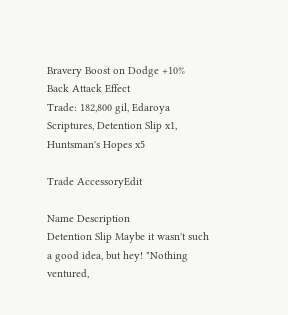Bravery Boost on Dodge +10%
Back Attack Effect
Trade: 182,800 gil, Edaroya Scriptures, Detention Slip x1, Huntsman's Hopes x5

Trade AccessoryEdit

Name Description
Detention Slip Maybe it wasn't such a good idea, but hey! "Nothing ventured,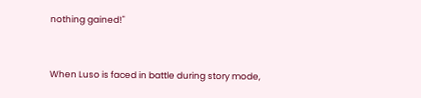nothing gained!"


When Luso is faced in battle during story mode,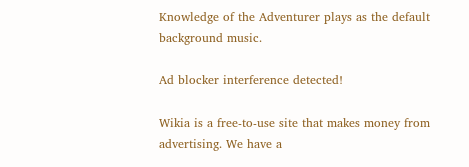Knowledge of the Adventurer plays as the default background music.

Ad blocker interference detected!

Wikia is a free-to-use site that makes money from advertising. We have a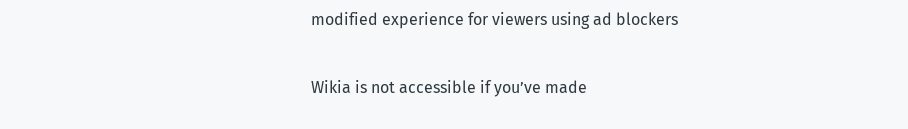modified experience for viewers using ad blockers

Wikia is not accessible if you’ve made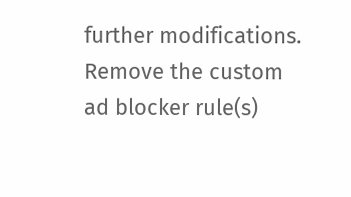further modifications. Remove the custom ad blocker rule(s)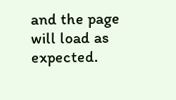and the page will load as expected.